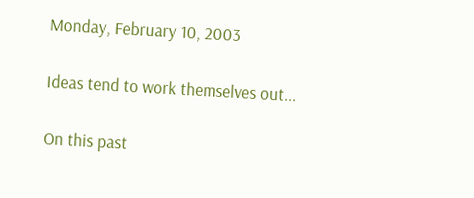Monday, February 10, 2003

Ideas tend to work themselves out...

On this past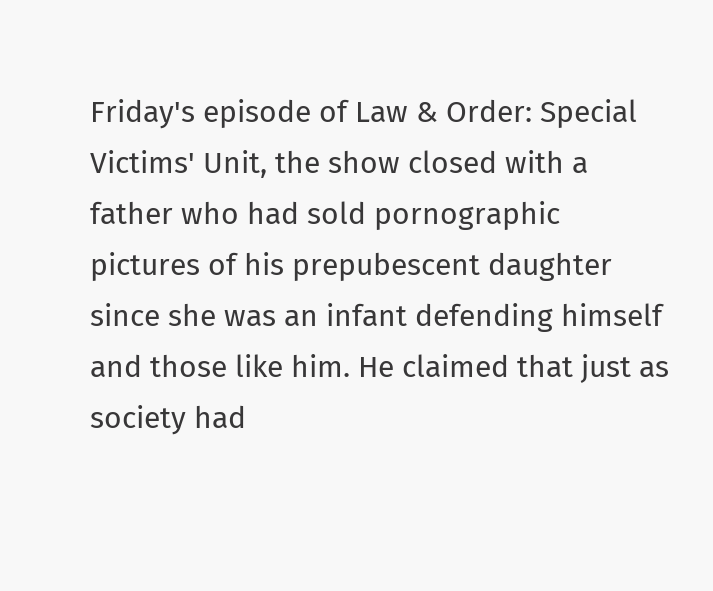Friday's episode of Law & Order: Special Victims' Unit, the show closed with a father who had sold pornographic pictures of his prepubescent daughter since she was an infant defending himself and those like him. He claimed that just as society had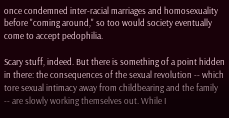once condemned inter-racial marriages and homosexuality before "coming around," so too would society eventually come to accept pedophilia.

Scary stuff, indeed. But there is something of a point hidden in there: the consequences of the sexual revolution -- which tore sexual intimacy away from childbearing and the family -- are slowly working themselves out. While I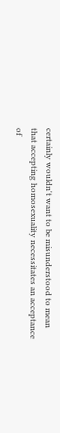certainly wouldn't want to be misunderstood to mean that accepting homosexuality necessitates an acceptance of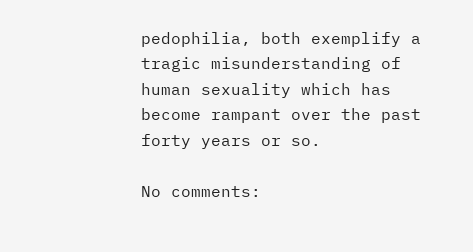pedophilia, both exemplify a tragic misunderstanding of human sexuality which has become rampant over the past forty years or so.

No comments: